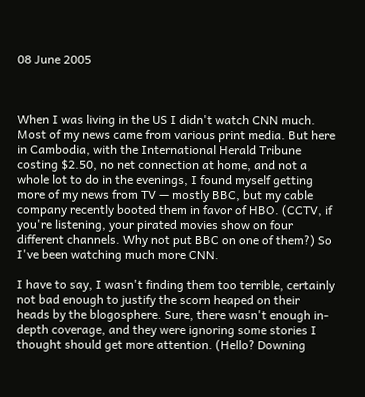08 June 2005



When I was living in the US I didn't watch CNN much. Most of my news came from various print media. But here in Cambodia, with the International Herald Tribune costing $2.50, no net connection at home, and not a whole lot to do in the evenings, I found myself getting more of my news from TV — mostly BBC, but my cable company recently booted them in favor of HBO. (CCTV, if you're listening, your pirated movies show on four different channels. Why not put BBC on one of them?) So I've been watching much more CNN.

I have to say, I wasn't finding them too terrible, certainly not bad enough to justify the scorn heaped on their heads by the blogosphere. Sure, there wasn't enough in-depth coverage, and they were ignoring some stories I thought should get more attention. (Hello? Downing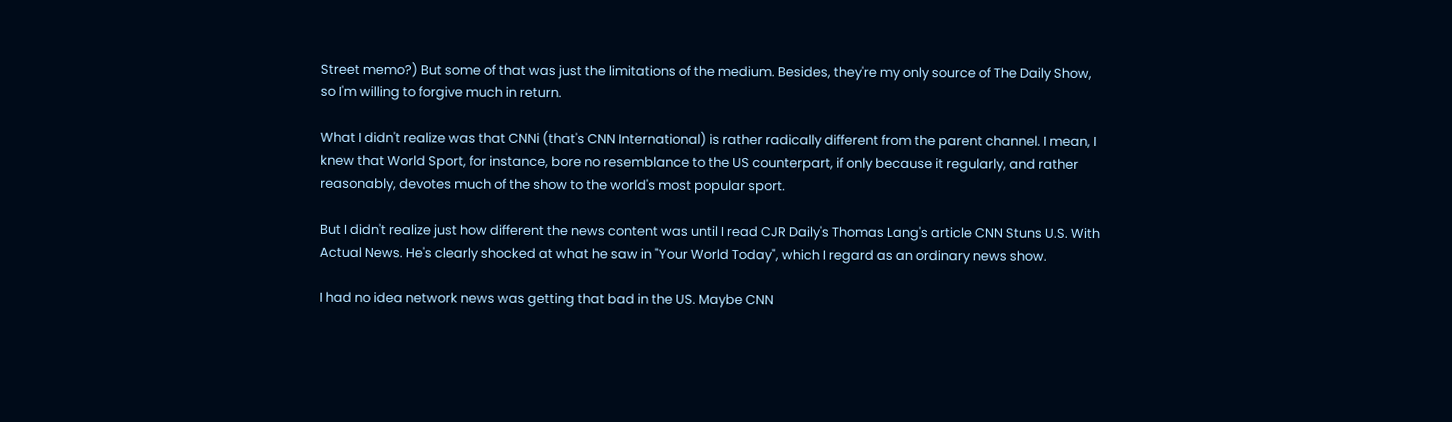Street memo?) But some of that was just the limitations of the medium. Besides, they're my only source of The Daily Show, so I'm willing to forgive much in return.

What I didn't realize was that CNNi (that's CNN International) is rather radically different from the parent channel. I mean, I knew that World Sport, for instance, bore no resemblance to the US counterpart, if only because it regularly, and rather reasonably, devotes much of the show to the world's most popular sport.

But I didn't realize just how different the news content was until I read CJR Daily's Thomas Lang's article CNN Stuns U.S. With Actual News. He's clearly shocked at what he saw in "Your World Today", which I regard as an ordinary news show.

I had no idea network news was getting that bad in the US. Maybe CNN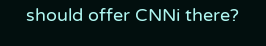should offer CNNi there?